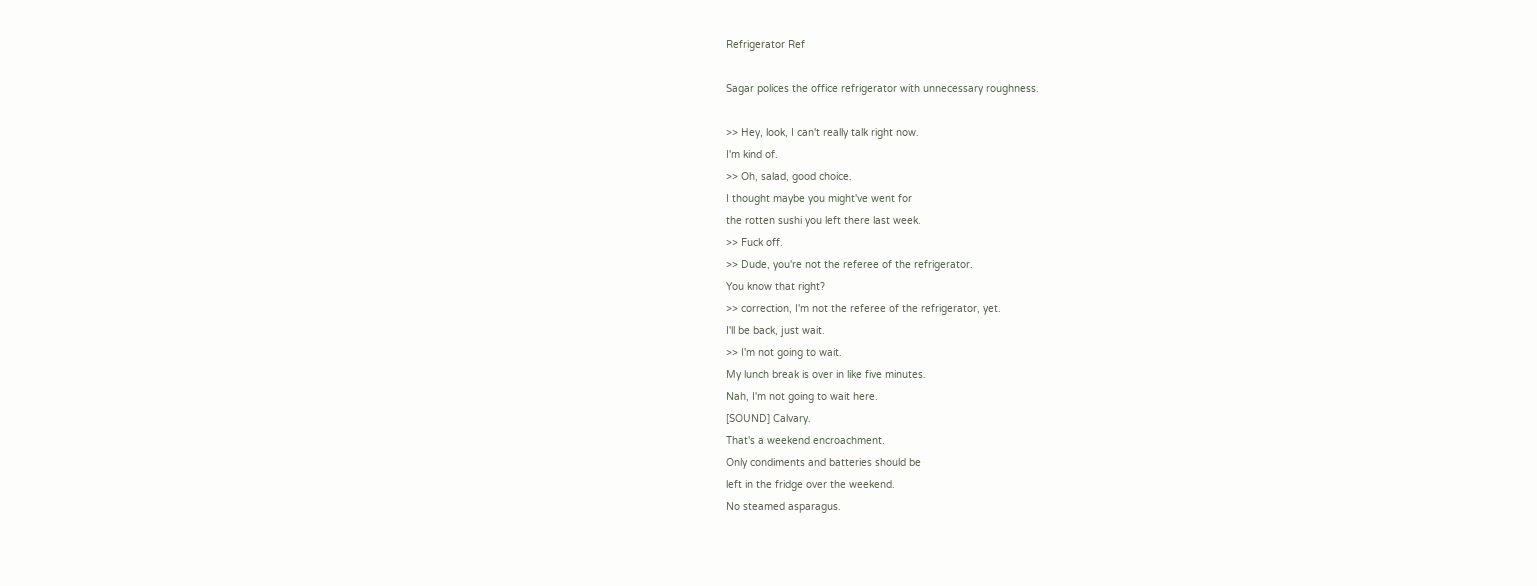Refrigerator Ref

Sagar polices the office refrigerator with unnecessary roughness.

>> Hey, look, I can't really talk right now.
I'm kind of.
>> Oh, salad, good choice.
I thought maybe you might've went for
the rotten sushi you left there last week.
>> Fuck off.
>> Dude, you're not the referee of the refrigerator.
You know that right?
>> correction, I'm not the referee of the refrigerator, yet.
I'll be back, just wait.
>> I'm not going to wait.
My lunch break is over in like five minutes.
Nah, I'm not going to wait here.
[SOUND] Calvary.
That's a weekend encroachment.
Only condiments and batteries should be
left in the fridge over the weekend.
No steamed asparagus.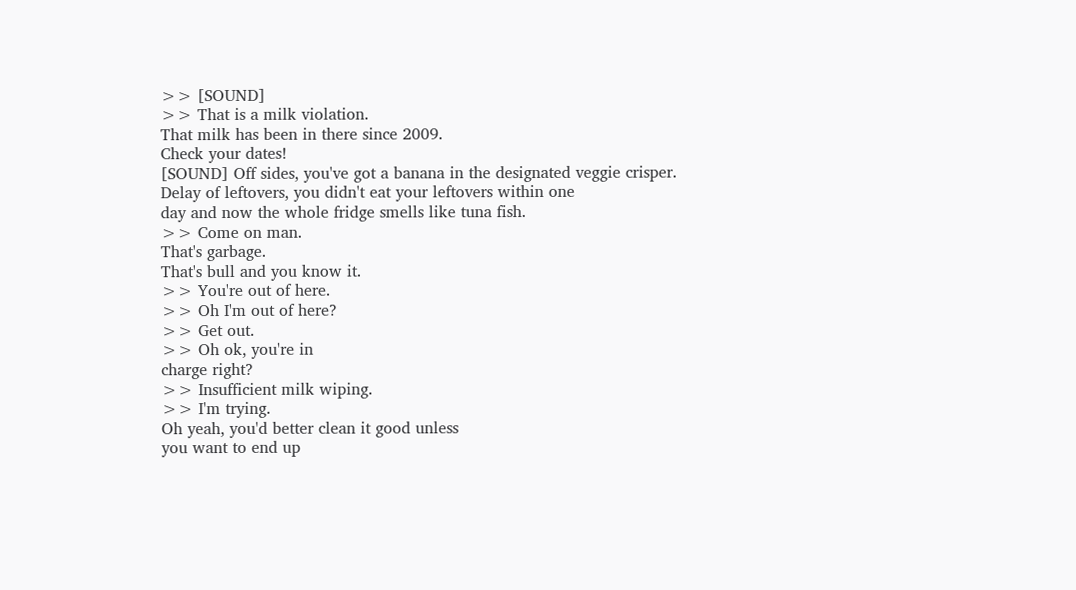>> [SOUND]
>> That is a milk violation.
That milk has been in there since 2009.
Check your dates!
[SOUND] Off sides, you've got a banana in the designated veggie crisper.
Delay of leftovers, you didn't eat your leftovers within one
day and now the whole fridge smells like tuna fish.
>> Come on man.
That's garbage.
That's bull and you know it.
>> You're out of here.
>> Oh I'm out of here?
>> Get out.
>> Oh ok, you're in
charge right?
>> Insufficient milk wiping.
>> I'm trying.
Oh yeah, you'd better clean it good unless
you want to end up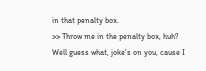in that penalty box.
>> Throw me in the penalty box, huh?
Well guess what, joke's on you, cause I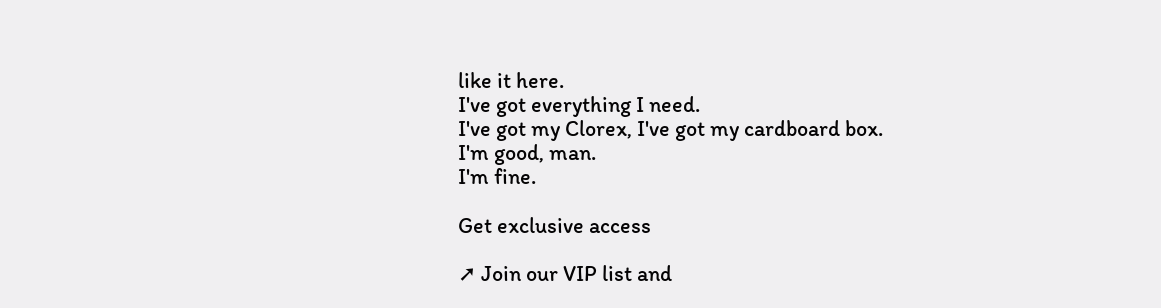like it here.
I've got everything I need.
I've got my Clorex, I've got my cardboard box.
I'm good, man.
I'm fine.

Get exclusive access

➚ Join our VIP list and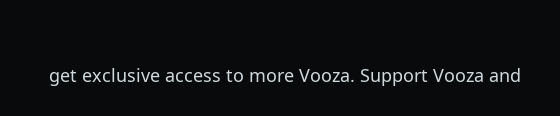get exclusive access to more Vooza. Support Vooza and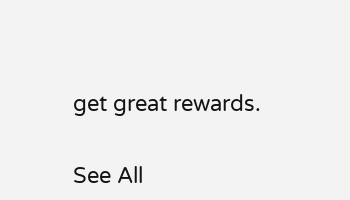get great rewards.


See All